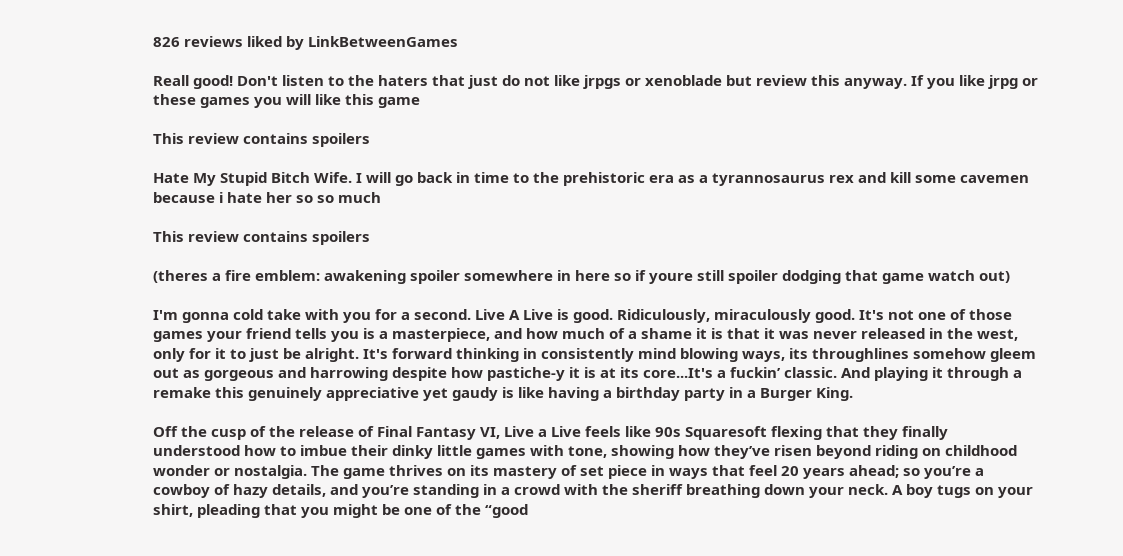826 reviews liked by LinkBetweenGames

Reall good! Don't listen to the haters that just do not like jrpgs or xenoblade but review this anyway. If you like jrpg or these games you will like this game

This review contains spoilers

Hate My Stupid Bitch Wife. I will go back in time to the prehistoric era as a tyrannosaurus rex and kill some cavemen because i hate her so so much

This review contains spoilers

(theres a fire emblem: awakening spoiler somewhere in here so if youre still spoiler dodging that game watch out)

I'm gonna cold take with you for a second. Live A Live is good. Ridiculously, miraculously good. It's not one of those games your friend tells you is a masterpiece, and how much of a shame it is that it was never released in the west, only for it to just be alright. It's forward thinking in consistently mind blowing ways, its throughlines somehow gleem out as gorgeous and harrowing despite how pastiche-y it is at its core...It's a fuckin’ classic. And playing it through a remake this genuinely appreciative yet gaudy is like having a birthday party in a Burger King.

Off the cusp of the release of Final Fantasy VI, Live a Live feels like 90s Squaresoft flexing that they finally understood how to imbue their dinky little games with tone, showing how they’ve risen beyond riding on childhood wonder or nostalgia. The game thrives on its mastery of set piece in ways that feel 20 years ahead; so you’re a cowboy of hazy details, and you’re standing in a crowd with the sheriff breathing down your neck. A boy tugs on your shirt, pleading that you might be one of the “good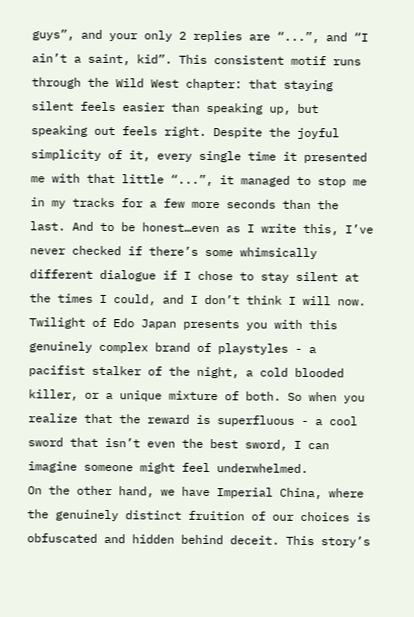guys”, and your only 2 replies are “...”, and “I ain’t a saint, kid”. This consistent motif runs through the Wild West chapter: that staying silent feels easier than speaking up, but speaking out feels right. Despite the joyful simplicity of it, every single time it presented me with that little “...”, it managed to stop me in my tracks for a few more seconds than the last. And to be honest…even as I write this, I’ve never checked if there’s some whimsically different dialogue if I chose to stay silent at the times I could, and I don’t think I will now. Twilight of Edo Japan presents you with this genuinely complex brand of playstyles - a pacifist stalker of the night, a cold blooded killer, or a unique mixture of both. So when you realize that the reward is superfluous - a cool sword that isn’t even the best sword, I can imagine someone might feel underwhelmed.
On the other hand, we have Imperial China, where the genuinely distinct fruition of our choices is obfuscated and hidden behind deceit. This story’s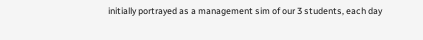initially portrayed as a management sim of our 3 students, each day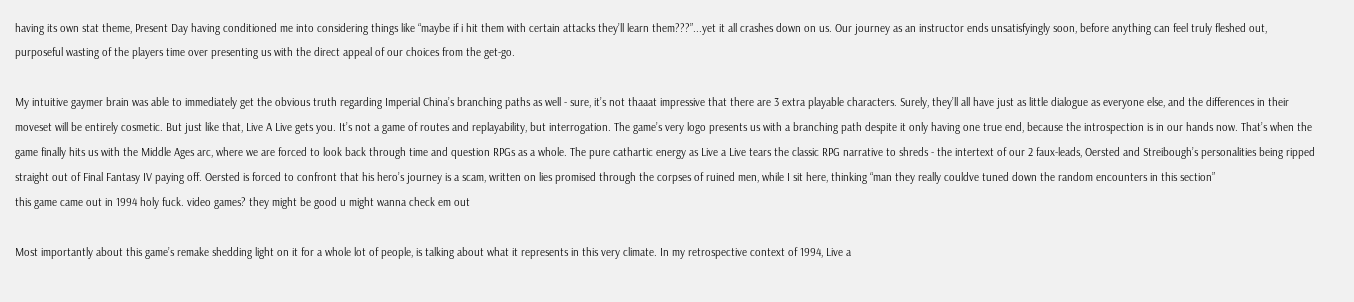having its own stat theme, Present Day having conditioned me into considering things like “maybe if i hit them with certain attacks they’ll learn them???”...yet it all crashes down on us. Our journey as an instructor ends unsatisfyingly soon, before anything can feel truly fleshed out, purposeful wasting of the players time over presenting us with the direct appeal of our choices from the get-go.

My intuitive gaymer brain was able to immediately get the obvious truth regarding Imperial China’s branching paths as well - sure, it’s not thaaat impressive that there are 3 extra playable characters. Surely, they’ll all have just as little dialogue as everyone else, and the differences in their moveset will be entirely cosmetic. But just like that, Live A Live gets you. It’s not a game of routes and replayability, but interrogation. The game’s very logo presents us with a branching path despite it only having one true end, because the introspection is in our hands now. That’s when the game finally hits us with the Middle Ages arc, where we are forced to look back through time and question RPGs as a whole. The pure cathartic energy as Live a Live tears the classic RPG narrative to shreds - the intertext of our 2 faux-leads, Oersted and Streibough’s personalities being ripped straight out of Final Fantasy IV paying off. Oersted is forced to confront that his hero’s journey is a scam, written on lies promised through the corpses of ruined men, while I sit here, thinking “man they really couldve tuned down the random encounters in this section”
this game came out in 1994 holy fuck. video games? they might be good u might wanna check em out

Most importantly about this game’s remake shedding light on it for a whole lot of people, is talking about what it represents in this very climate. In my retrospective context of 1994, Live a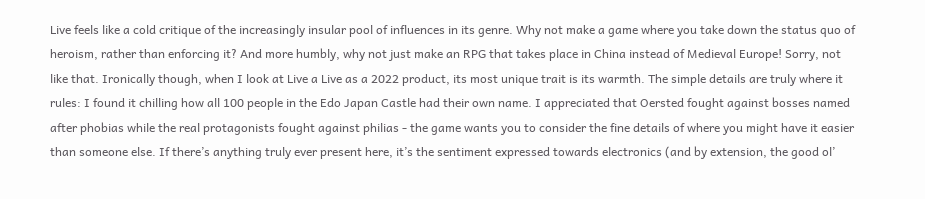Live feels like a cold critique of the increasingly insular pool of influences in its genre. Why not make a game where you take down the status quo of heroism, rather than enforcing it? And more humbly, why not just make an RPG that takes place in China instead of Medieval Europe! Sorry, not like that. Ironically though, when I look at Live a Live as a 2022 product, its most unique trait is its warmth. The simple details are truly where it rules: I found it chilling how all 100 people in the Edo Japan Castle had their own name. I appreciated that Oersted fought against bosses named after phobias while the real protagonists fought against philias - the game wants you to consider the fine details of where you might have it easier than someone else. If there’s anything truly ever present here, it’s the sentiment expressed towards electronics (and by extension, the good ol’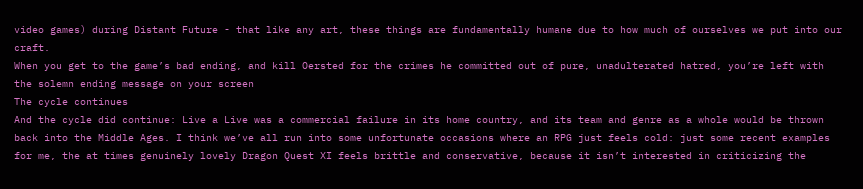video games) during Distant Future - that like any art, these things are fundamentally humane due to how much of ourselves we put into our craft.
When you get to the game’s bad ending, and kill Oersted for the crimes he committed out of pure, unadulterated hatred, you’re left with the solemn ending message on your screen
The cycle continues
And the cycle did continue: Live a Live was a commercial failure in its home country, and its team and genre as a whole would be thrown back into the Middle Ages. I think we’ve all run into some unfortunate occasions where an RPG just feels cold: just some recent examples for me, the at times genuinely lovely Dragon Quest XI feels brittle and conservative, because it isn’t interested in criticizing the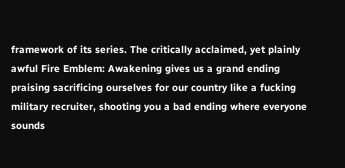framework of its series. The critically acclaimed, yet plainly awful Fire Emblem: Awakening gives us a grand ending praising sacrificing ourselves for our country like a fucking military recruiter, shooting you a bad ending where everyone sounds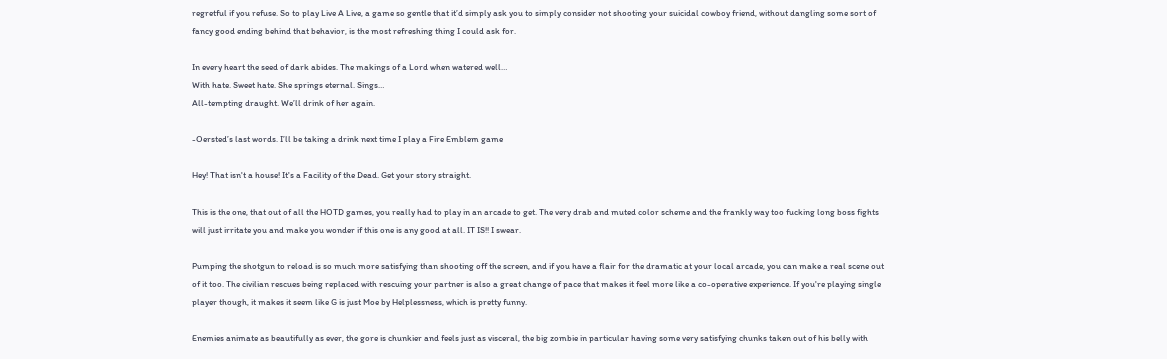regretful if you refuse. So to play Live A Live, a game so gentle that it’d simply ask you to simply consider not shooting your suicidal cowboy friend, without dangling some sort of fancy good ending behind that behavior, is the most refreshing thing I could ask for.

In every heart the seed of dark abides. The makings of a Lord when watered well…
With hate. Sweet hate. She springs eternal. Sings…
All-tempting draught. We’ll drink of her again.

-Oersted’s last words. I’ll be taking a drink next time I play a Fire Emblem game

Hey! That isn't a house! It's a Facility of the Dead. Get your story straight.

This is the one, that out of all the HOTD games, you really had to play in an arcade to get. The very drab and muted color scheme and the frankly way too fucking long boss fights will just irritate you and make you wonder if this one is any good at all. IT IS!! I swear.

Pumping the shotgun to reload is so much more satisfying than shooting off the screen, and if you have a flair for the dramatic at your local arcade, you can make a real scene out of it too. The civilian rescues being replaced with rescuing your partner is also a great change of pace that makes it feel more like a co-operative experience. If you're playing single player though, it makes it seem like G is just Moe by Helplessness, which is pretty funny.

Enemies animate as beautifully as ever, the gore is chunkier and feels just as visceral, the big zombie in particular having some very satisfying chunks taken out of his belly with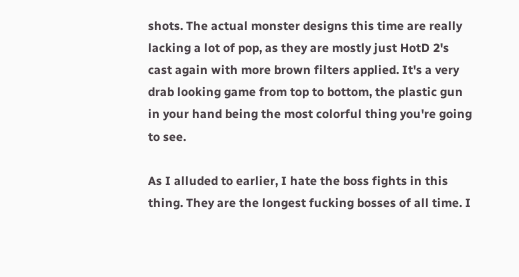shots. The actual monster designs this time are really lacking a lot of pop, as they are mostly just HotD 2's cast again with more brown filters applied. It's a very drab looking game from top to bottom, the plastic gun in your hand being the most colorful thing you're going to see.

As I alluded to earlier, I hate the boss fights in this thing. They are the longest fucking bosses of all time. I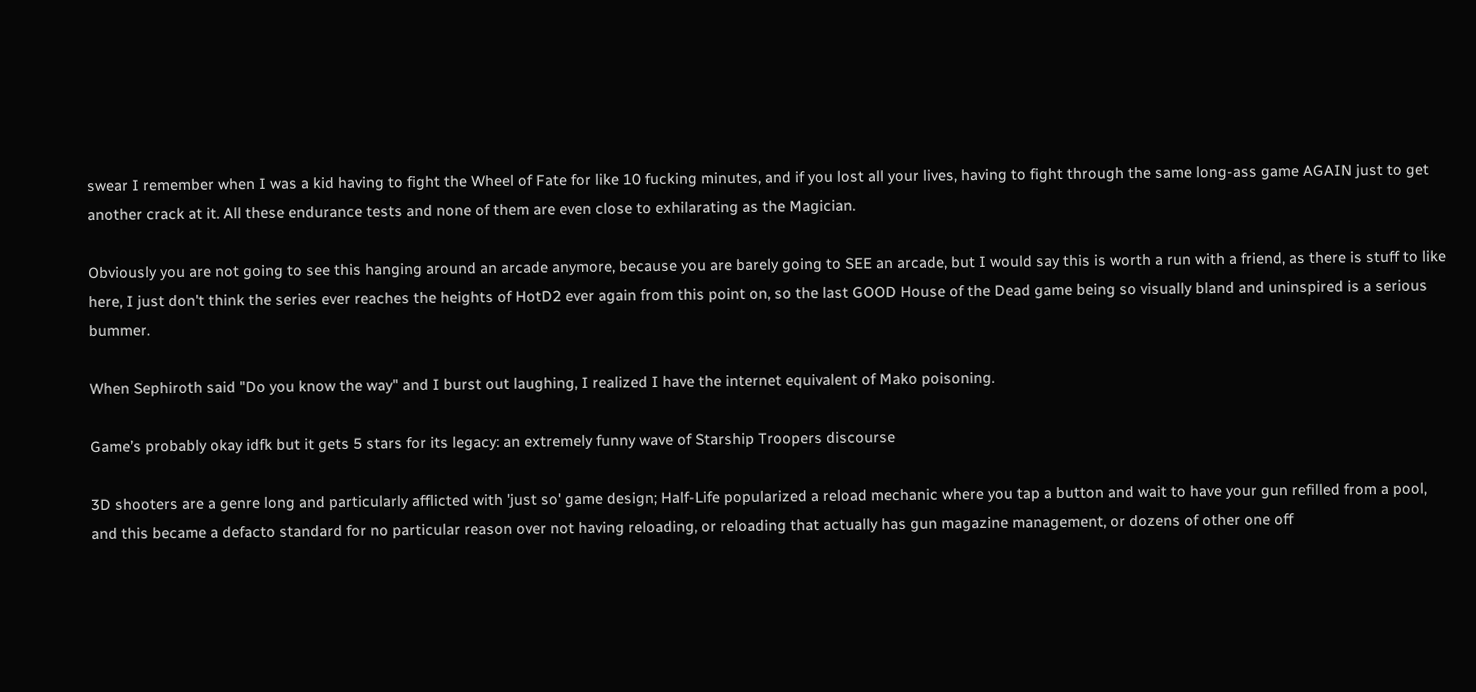swear I remember when I was a kid having to fight the Wheel of Fate for like 10 fucking minutes, and if you lost all your lives, having to fight through the same long-ass game AGAIN just to get another crack at it. All these endurance tests and none of them are even close to exhilarating as the Magician.

Obviously you are not going to see this hanging around an arcade anymore, because you are barely going to SEE an arcade, but I would say this is worth a run with a friend, as there is stuff to like here, I just don't think the series ever reaches the heights of HotD2 ever again from this point on, so the last GOOD House of the Dead game being so visually bland and uninspired is a serious bummer.

When Sephiroth said "Do you know the way" and I burst out laughing, I realized I have the internet equivalent of Mako poisoning.

Game’s probably okay idfk but it gets 5 stars for its legacy: an extremely funny wave of Starship Troopers discourse

3D shooters are a genre long and particularly afflicted with 'just so' game design; Half-Life popularized a reload mechanic where you tap a button and wait to have your gun refilled from a pool, and this became a defacto standard for no particular reason over not having reloading, or reloading that actually has gun magazine management, or dozens of other one off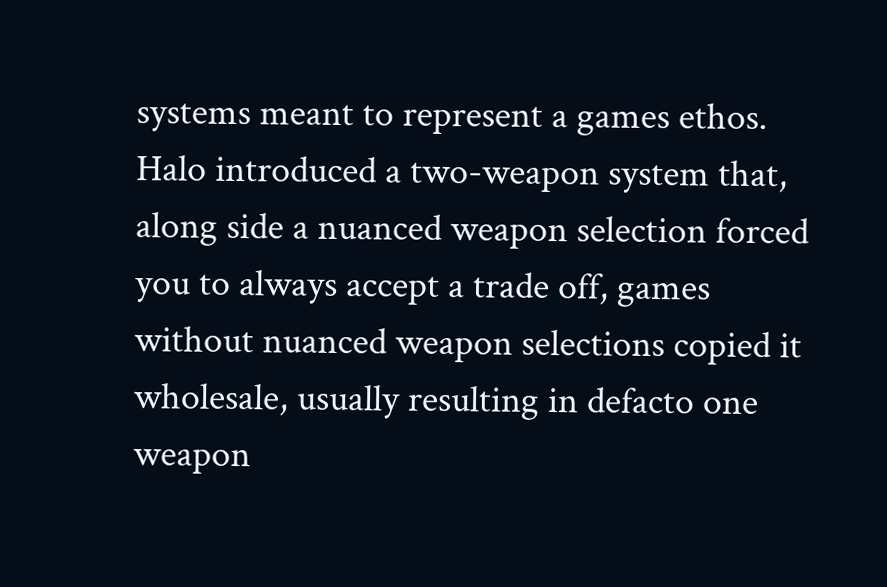systems meant to represent a games ethos. Halo introduced a two-weapon system that, along side a nuanced weapon selection forced you to always accept a trade off, games without nuanced weapon selections copied it wholesale, usually resulting in defacto one weapon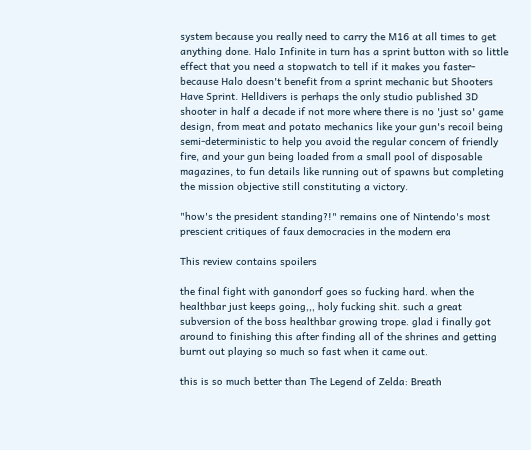system because you really need to carry the M16 at all times to get anything done. Halo Infinite in turn has a sprint button with so little effect that you need a stopwatch to tell if it makes you faster- because Halo doesn't benefit from a sprint mechanic but Shooters Have Sprint. Helldivers is perhaps the only studio published 3D shooter in half a decade if not more where there is no 'just so' game design, from meat and potato mechanics like your gun's recoil being semi-deterministic to help you avoid the regular concern of friendly fire, and your gun being loaded from a small pool of disposable magazines, to fun details like running out of spawns but completing the mission objective still constituting a victory.

"how's the president standing?!" remains one of Nintendo's most prescient critiques of faux democracies in the modern era

This review contains spoilers

the final fight with ganondorf goes so fucking hard. when the healthbar just keeps going,,, holy fucking shit. such a great subversion of the boss healthbar growing trope. glad i finally got around to finishing this after finding all of the shrines and getting burnt out playing so much so fast when it came out.

this is so much better than The Legend of Zelda: Breath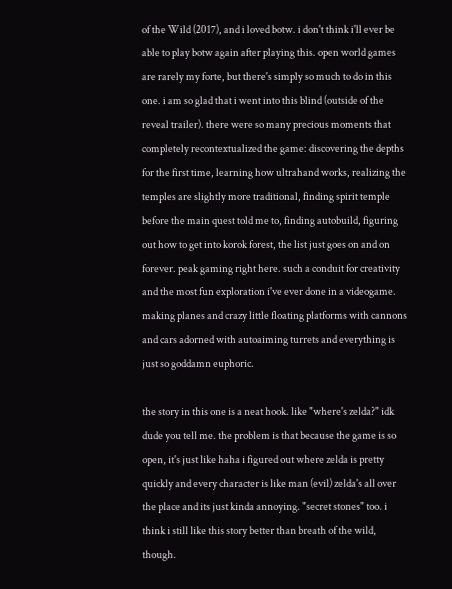of the Wild (2017), and i loved botw. i don't think i'll ever be able to play botw again after playing this. open world games are rarely my forte, but there's simply so much to do in this one. i am so glad that i went into this blind (outside of the reveal trailer). there were so many precious moments that completely recontextualized the game: discovering the depths for the first time, learning how ultrahand works, realizing the temples are slightly more traditional, finding spirit temple before the main quest told me to, finding autobuild, figuring out how to get into korok forest, the list just goes on and on forever. peak gaming right here. such a conduit for creativity and the most fun exploration i've ever done in a videogame. making planes and crazy little floating platforms with cannons and cars adorned with autoaiming turrets and everything is just so goddamn euphoric.

the story in this one is a neat hook. like "where's zelda?" idk dude you tell me. the problem is that because the game is so open, it's just like haha i figured out where zelda is pretty quickly and every character is like man (evil) zelda's all over the place and its just kinda annoying. "secret stones" too. i think i still like this story better than breath of the wild, though.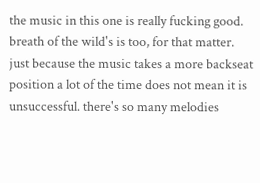the music in this one is really fucking good. breath of the wild's is too, for that matter. just because the music takes a more backseat position a lot of the time does not mean it is unsuccessful. there's so many melodies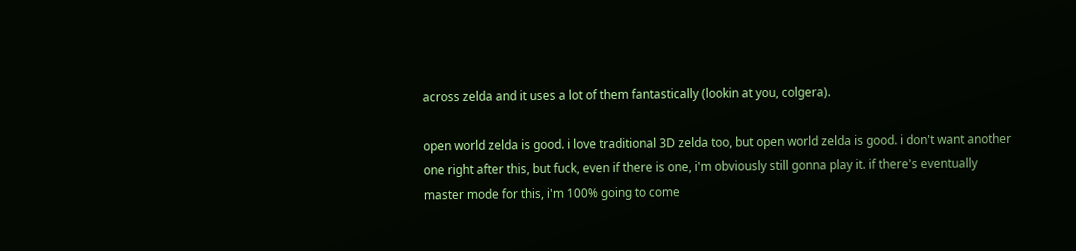across zelda and it uses a lot of them fantastically (lookin at you, colgera).

open world zelda is good. i love traditional 3D zelda too, but open world zelda is good. i don't want another one right after this, but fuck, even if there is one, i'm obviously still gonna play it. if there's eventually master mode for this, i'm 100% going to come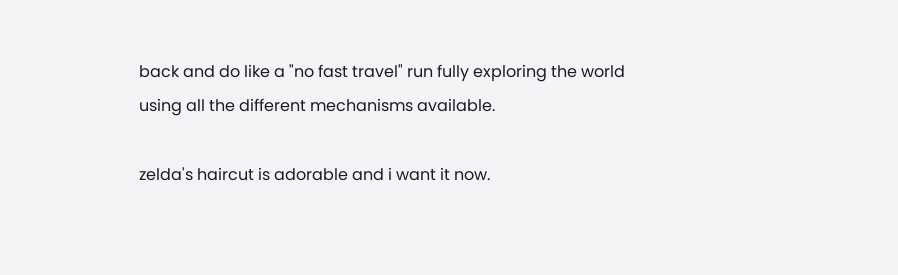back and do like a "no fast travel" run fully exploring the world using all the different mechanisms available.

zelda's haircut is adorable and i want it now.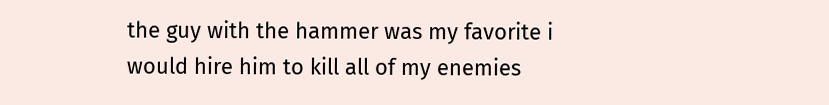the guy with the hammer was my favorite i would hire him to kill all of my enemies